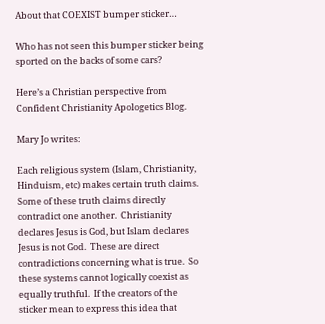About that COEXIST bumper sticker…

Who has not seen this bumper sticker being sported on the backs of some cars?

Here’s a Christian perspective from Confident Christianity Apologetics Blog.

Mary Jo writes:

Each religious system (Islam, Christianity, Hinduism, etc) makes certain truth claims.  Some of these truth claims directly contradict one another.  Christianity declares Jesus is God, but Islam declares Jesus is not God.  These are direct contradictions concerning what is true.  So these systems cannot logically coexist as equally truthful.  If the creators of the sticker mean to express this idea that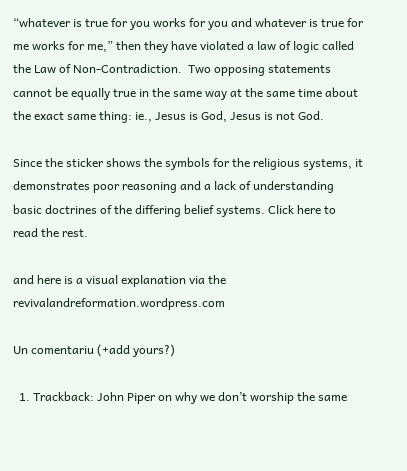“whatever is true for you works for you and whatever is true for me works for me,” then they have violated a law of logic called the Law of Non-Contradiction.  Two opposing statements cannot be equally true in the same way at the same time about the exact same thing: ie., Jesus is God, Jesus is not God.

Since the sticker shows the symbols for the religious systems, it demonstrates poor reasoning and a lack of understanding basic doctrines of the differing belief systems. Click here to read the rest.

and here is a visual explanation via the revivalandreformation.wordpress.com

Un comentariu (+add yours?)

  1. Trackback: John Piper on why we don’t worship the same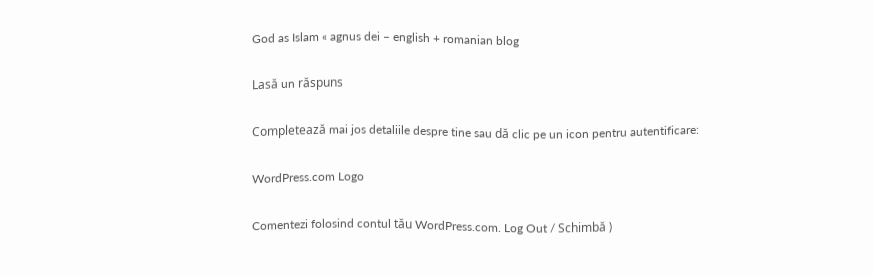God as Islam « agnus dei – english + romanian blog

Lasă un răspuns

Completează mai jos detaliile despre tine sau dă clic pe un icon pentru autentificare:

WordPress.com Logo

Comentezi folosind contul tău WordPress.com. Log Out / Schimbă )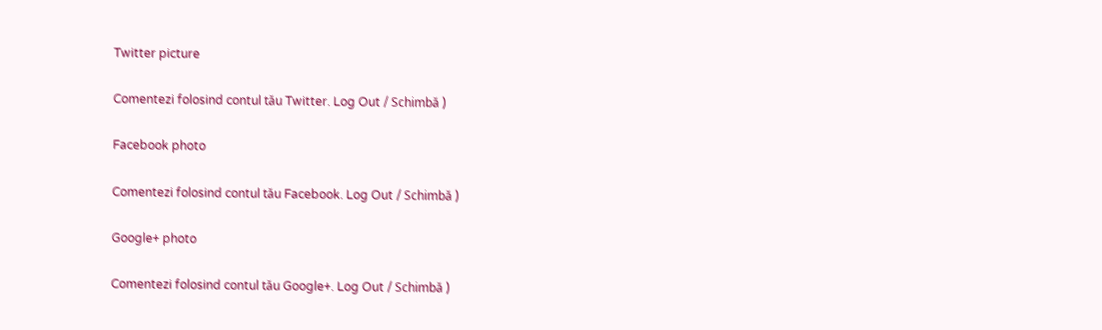Twitter picture

Comentezi folosind contul tău Twitter. Log Out / Schimbă )

Facebook photo

Comentezi folosind contul tău Facebook. Log Out / Schimbă )

Google+ photo

Comentezi folosind contul tău Google+. Log Out / Schimbă )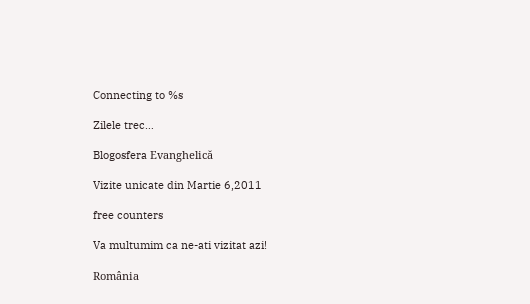Connecting to %s

Zilele trec…

Blogosfera Evanghelică

Vizite unicate din Martie 6,2011

free counters

Va multumim ca ne-ati vizitat azi!

România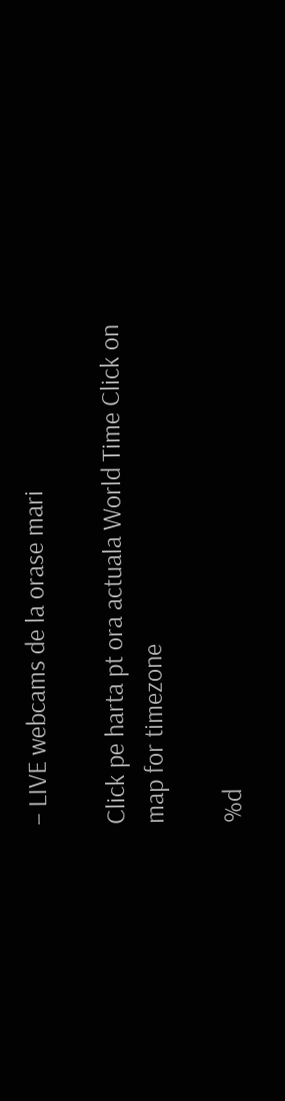– LIVE webcams de la orase mari

Click pe harta pt ora actuala World Time Click on map for timezone

%d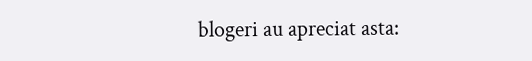blogeri au apreciat asta: